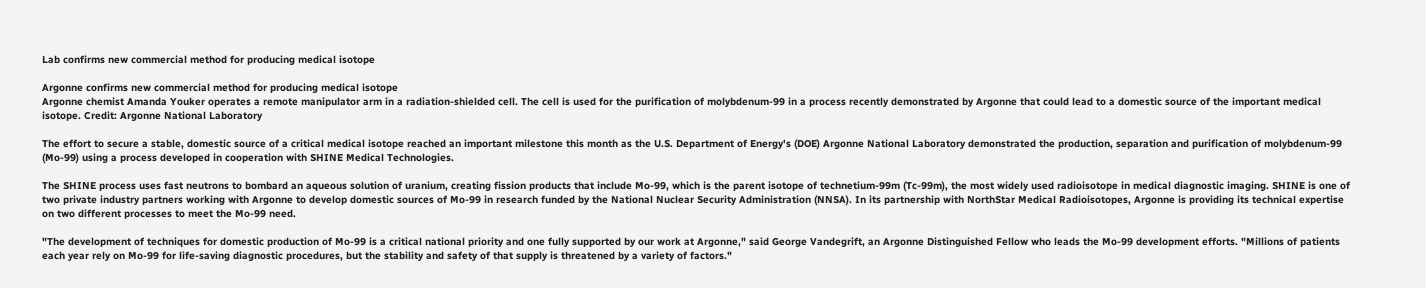Lab confirms new commercial method for producing medical isotope

Argonne confirms new commercial method for producing medical isotope
Argonne chemist Amanda Youker operates a remote manipulator arm in a radiation-shielded cell. The cell is used for the purification of molybdenum-99 in a process recently demonstrated by Argonne that could lead to a domestic source of the important medical isotope. Credit: Argonne National Laboratory

The effort to secure a stable, domestic source of a critical medical isotope reached an important milestone this month as the U.S. Department of Energy's (DOE) Argonne National Laboratory demonstrated the production, separation and purification of molybdenum-99 (Mo-99) using a process developed in cooperation with SHINE Medical Technologies.

The SHINE process uses fast neutrons to bombard an aqueous solution of uranium, creating fission products that include Mo-99, which is the parent isotope of technetium-99m (Tc-99m), the most widely used radioisotope in medical diagnostic imaging. SHINE is one of two private industry partners working with Argonne to develop domestic sources of Mo-99 in research funded by the National Nuclear Security Administration (NNSA). In its partnership with NorthStar Medical Radioisotopes, Argonne is providing its technical expertise on two different processes to meet the Mo-99 need.

"The development of techniques for domestic production of Mo-99 is a critical national priority and one fully supported by our work at Argonne," said George Vandegrift, an Argonne Distinguished Fellow who leads the Mo-99 development efforts. "Millions of patients each year rely on Mo-99 for life-saving diagnostic procedures, but the stability and safety of that supply is threatened by a variety of factors."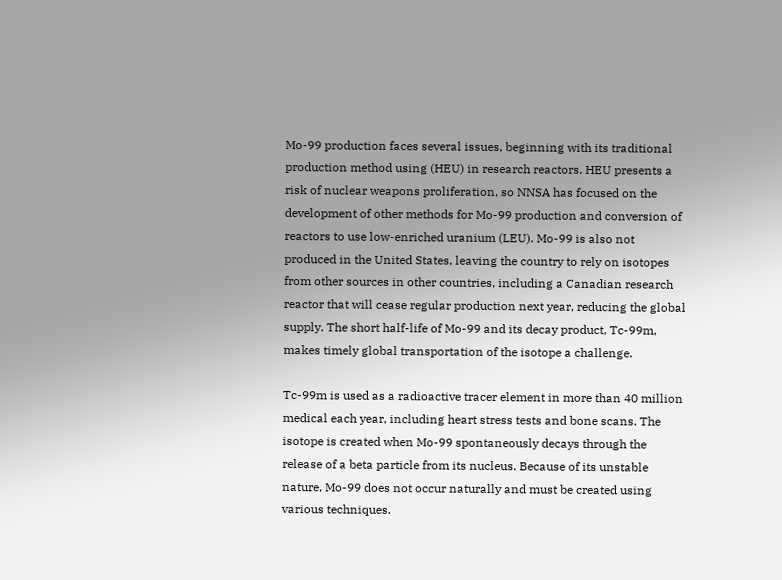Mo-99 production faces several issues, beginning with its traditional production method using (HEU) in research reactors. HEU presents a risk of nuclear weapons proliferation, so NNSA has focused on the development of other methods for Mo-99 production and conversion of reactors to use low-enriched uranium (LEU). Mo-99 is also not produced in the United States, leaving the country to rely on isotopes from other sources in other countries, including a Canadian research reactor that will cease regular production next year, reducing the global supply. The short half-life of Mo-99 and its decay product, Tc-99m, makes timely global transportation of the isotope a challenge.

Tc-99m is used as a radioactive tracer element in more than 40 million medical each year, including heart stress tests and bone scans. The isotope is created when Mo-99 spontaneously decays through the release of a beta particle from its nucleus. Because of its unstable nature, Mo-99 does not occur naturally and must be created using various techniques.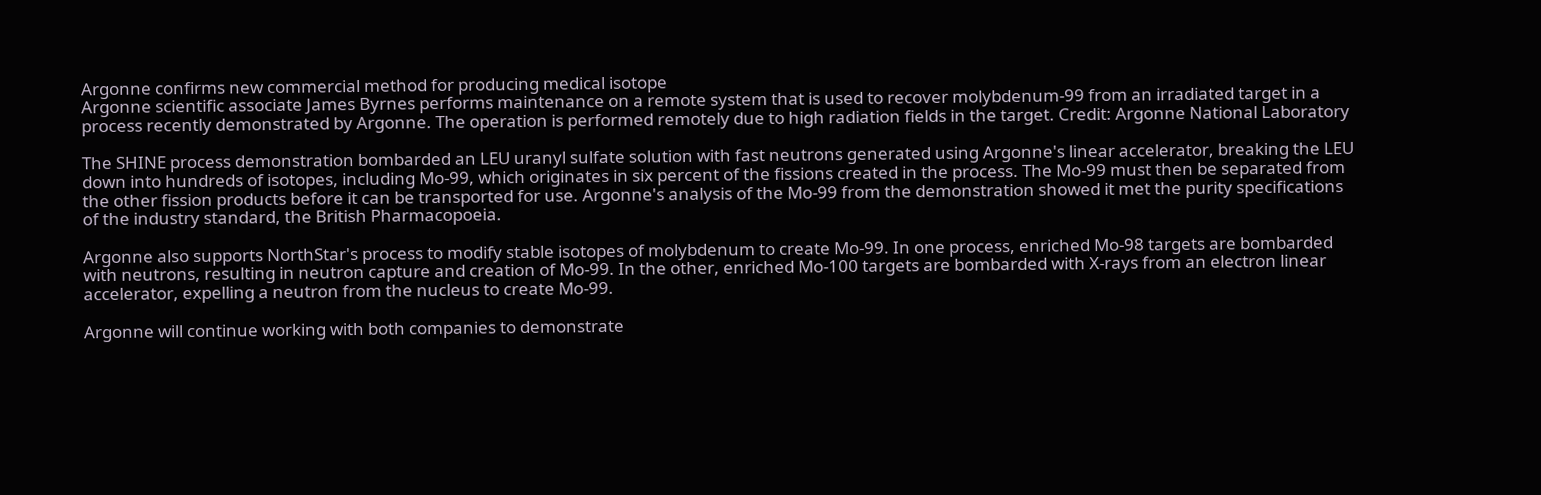Argonne confirms new commercial method for producing medical isotope
Argonne scientific associate James Byrnes performs maintenance on a remote system that is used to recover molybdenum-99 from an irradiated target in a process recently demonstrated by Argonne. The operation is performed remotely due to high radiation fields in the target. Credit: Argonne National Laboratory

The SHINE process demonstration bombarded an LEU uranyl sulfate solution with fast neutrons generated using Argonne's linear accelerator, breaking the LEU down into hundreds of isotopes, including Mo-99, which originates in six percent of the fissions created in the process. The Mo-99 must then be separated from the other fission products before it can be transported for use. Argonne's analysis of the Mo-99 from the demonstration showed it met the purity specifications of the industry standard, the British Pharmacopoeia.

Argonne also supports NorthStar's process to modify stable isotopes of molybdenum to create Mo-99. In one process, enriched Mo-98 targets are bombarded with neutrons, resulting in neutron capture and creation of Mo-99. In the other, enriched Mo-100 targets are bombarded with X-rays from an electron linear accelerator, expelling a neutron from the nucleus to create Mo-99.

Argonne will continue working with both companies to demonstrate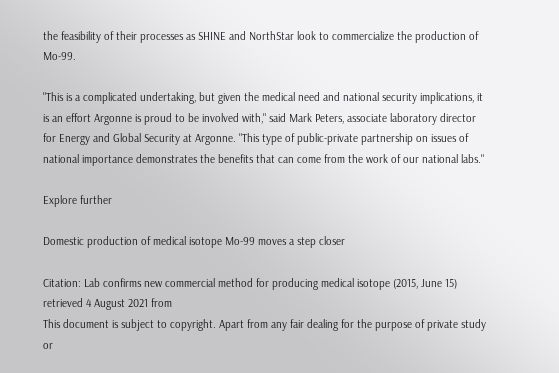the feasibility of their processes as SHINE and NorthStar look to commercialize the production of Mo-99.

"This is a complicated undertaking, but given the medical need and national security implications, it is an effort Argonne is proud to be involved with," said Mark Peters, associate laboratory director for Energy and Global Security at Argonne. "This type of public-private partnership on issues of national importance demonstrates the benefits that can come from the work of our national labs."

Explore further

Domestic production of medical isotope Mo-99 moves a step closer

Citation: Lab confirms new commercial method for producing medical isotope (2015, June 15) retrieved 4 August 2021 from
This document is subject to copyright. Apart from any fair dealing for the purpose of private study or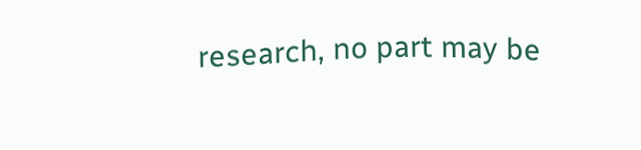research, no part may be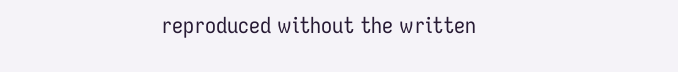reproduced without the written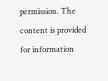permission. The content is provided for information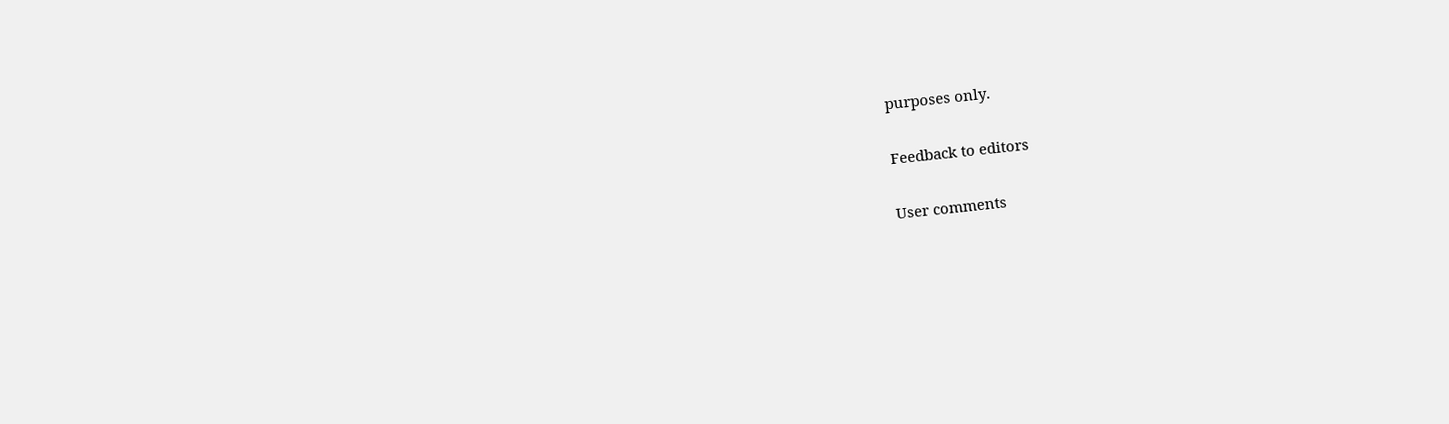purposes only.

Feedback to editors

User comments